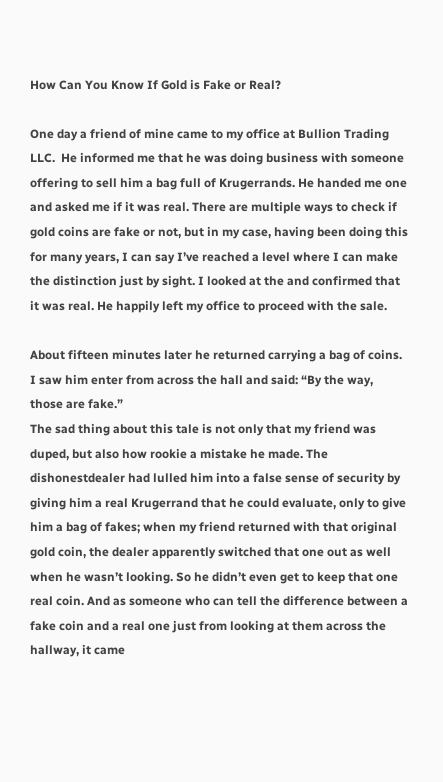How Can You Know If Gold is Fake or Real?

One day a friend of mine came to my office at Bullion Trading LLC.  He informed me that he was doing business with someone offering to sell him a bag full of Krugerrands. He handed me one and asked me if it was real. There are multiple ways to check if gold coins are fake or not, but in my case, having been doing this for many years, I can say I’ve reached a level where I can make the distinction just by sight. I looked at the and confirmed that it was real. He happily left my office to proceed with the sale.

About fifteen minutes later he returned carrying a bag of coins. I saw him enter from across the hall and said: “By the way, those are fake.”
The sad thing about this tale is not only that my friend was duped, but also how rookie a mistake he made. The dishonestdealer had lulled him into a false sense of security by giving him a real Krugerrand that he could evaluate, only to give him a bag of fakes; when my friend returned with that original gold coin, the dealer apparently switched that one out as well when he wasn’t looking. So he didn’t even get to keep that one real coin. And as someone who can tell the difference between a fake coin and a real one just from looking at them across the hallway, it came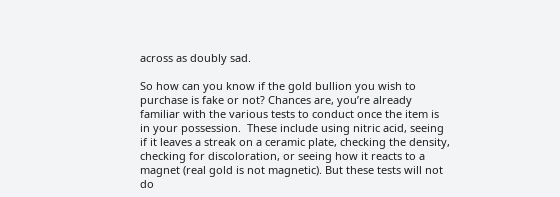across as doubly sad.

So how can you know if the gold bullion you wish to purchase is fake or not? Chances are, you’re already familiar with the various tests to conduct once the item is in your possession.  These include using nitric acid, seeing if it leaves a streak on a ceramic plate, checking the density, checking for discoloration, or seeing how it reacts to a magnet (real gold is not magnetic). But these tests will not do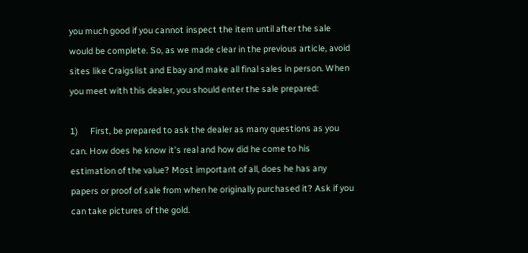you much good if you cannot inspect the item until after the sale would be complete. So, as we made clear in the previous article, avoid sites like Craigslist and Ebay and make all final sales in person. When you meet with this dealer, you should enter the sale prepared:

1)      First, be prepared to ask the dealer as many questions as you can. How does he know it’s real and how did he come to his estimation of the value? Most important of all, does he has any papers or proof of sale from when he originally purchased it? Ask if you can take pictures of the gold.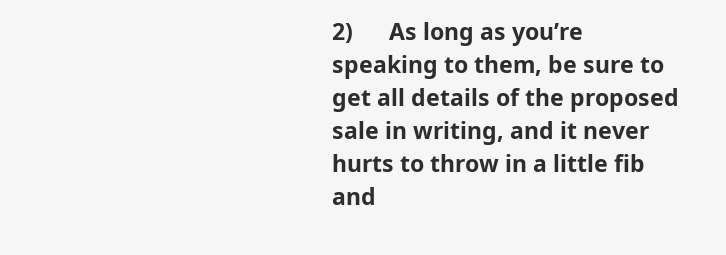2)      As long as you’re speaking to them, be sure to get all details of the proposed sale in writing, and it never hurts to throw in a little fib and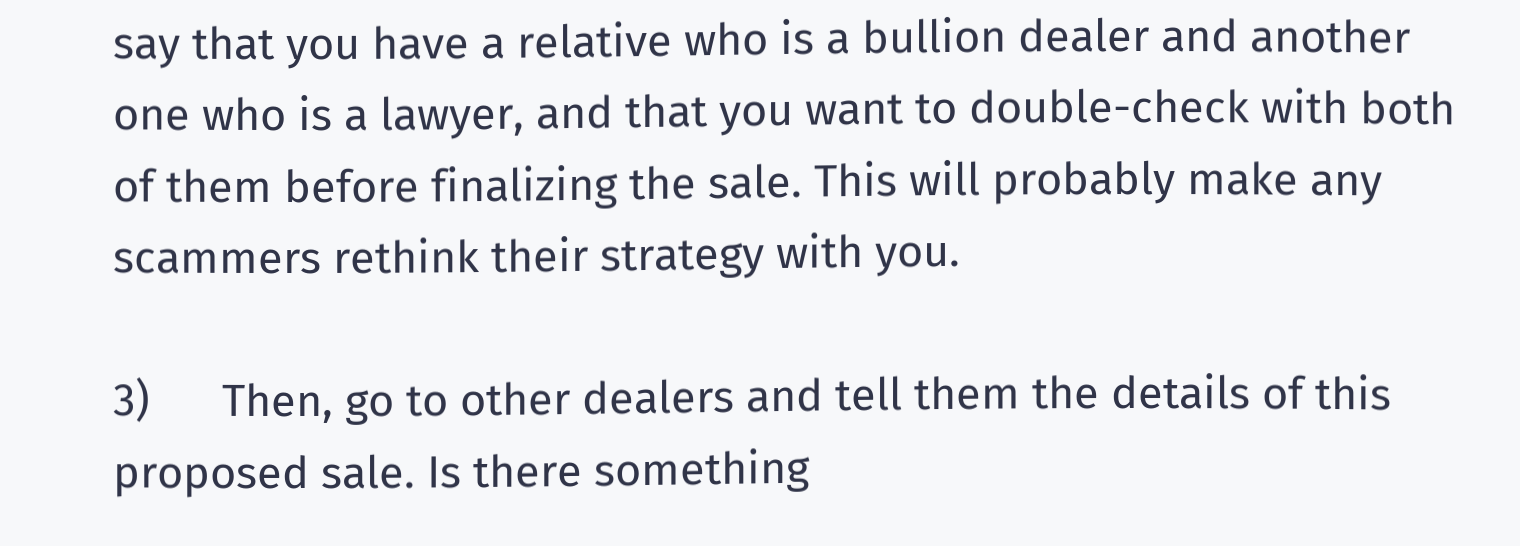say that you have a relative who is a bullion dealer and another one who is a lawyer, and that you want to double-check with both of them before finalizing the sale. This will probably make any scammers rethink their strategy with you.

3)      Then, go to other dealers and tell them the details of this proposed sale. Is there something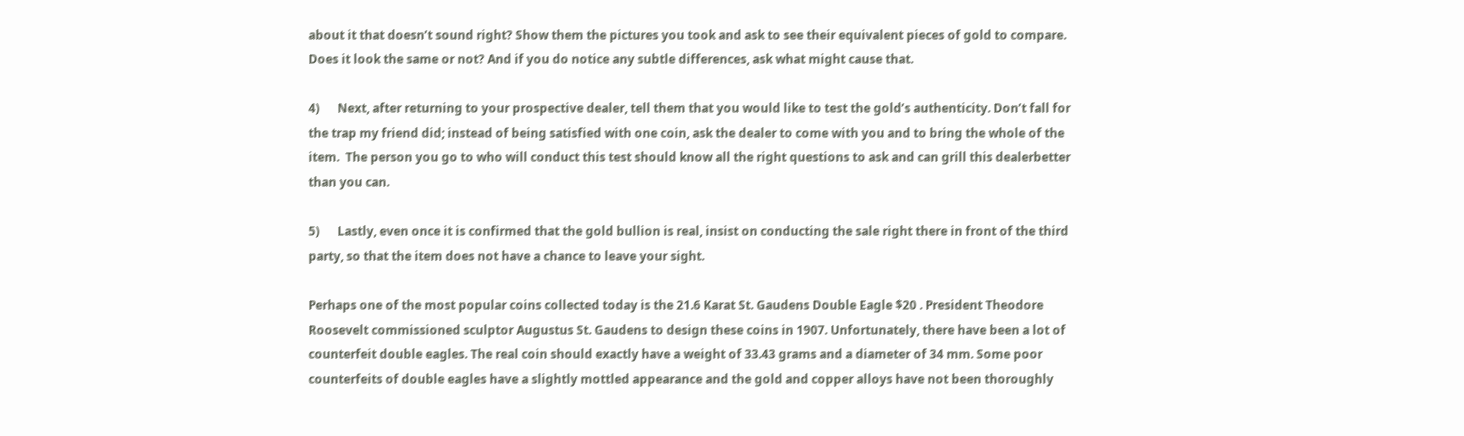about it that doesn’t sound right? Show them the pictures you took and ask to see their equivalent pieces of gold to compare. Does it look the same or not? And if you do notice any subtle differences, ask what might cause that.

4)      Next, after returning to your prospective dealer, tell them that you would like to test the gold’s authenticity. Don’t fall for the trap my friend did; instead of being satisfied with one coin, ask the dealer to come with you and to bring the whole of the item.  The person you go to who will conduct this test should know all the right questions to ask and can grill this dealerbetter than you can.

5)      Lastly, even once it is confirmed that the gold bullion is real, insist on conducting the sale right there in front of the third party, so that the item does not have a chance to leave your sight.

Perhaps one of the most popular coins collected today is the 21.6 Karat St. Gaudens Double Eagle $20 . President Theodore Roosevelt commissioned sculptor Augustus St. Gaudens to design these coins in 1907. Unfortunately, there have been a lot of counterfeit double eagles. The real coin should exactly have a weight of 33.43 grams and a diameter of 34 mm. Some poor counterfeits of double eagles have a slightly mottled appearance and the gold and copper alloys have not been thoroughly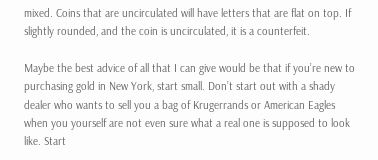mixed. Coins that are uncirculated will have letters that are flat on top. If slightly rounded, and the coin is uncirculated, it is a counterfeit.

Maybe the best advice of all that I can give would be that if you’re new to purchasing gold in New York, start small. Don’t start out with a shady dealer who wants to sell you a bag of Krugerrands or American Eagles when you yourself are not even sure what a real one is supposed to look like. Start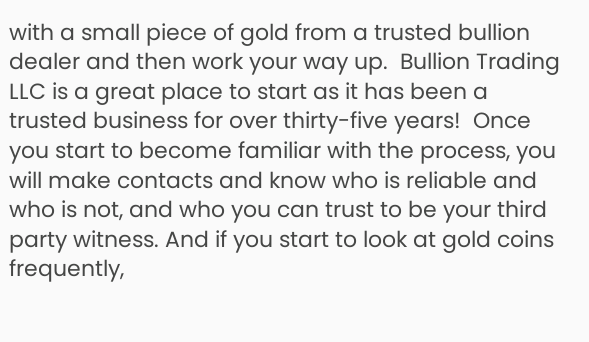with a small piece of gold from a trusted bullion dealer and then work your way up.  Bullion Trading LLC is a great place to start as it has been a trusted business for over thirty-five years!  Once you start to become familiar with the process, you will make contacts and know who is reliable and who is not, and who you can trust to be your third party witness. And if you start to look at gold coins frequently,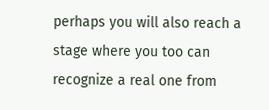perhaps you will also reach a stage where you too can recognize a real one from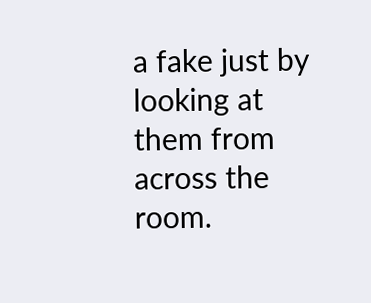a fake just by looking at them from across the room.